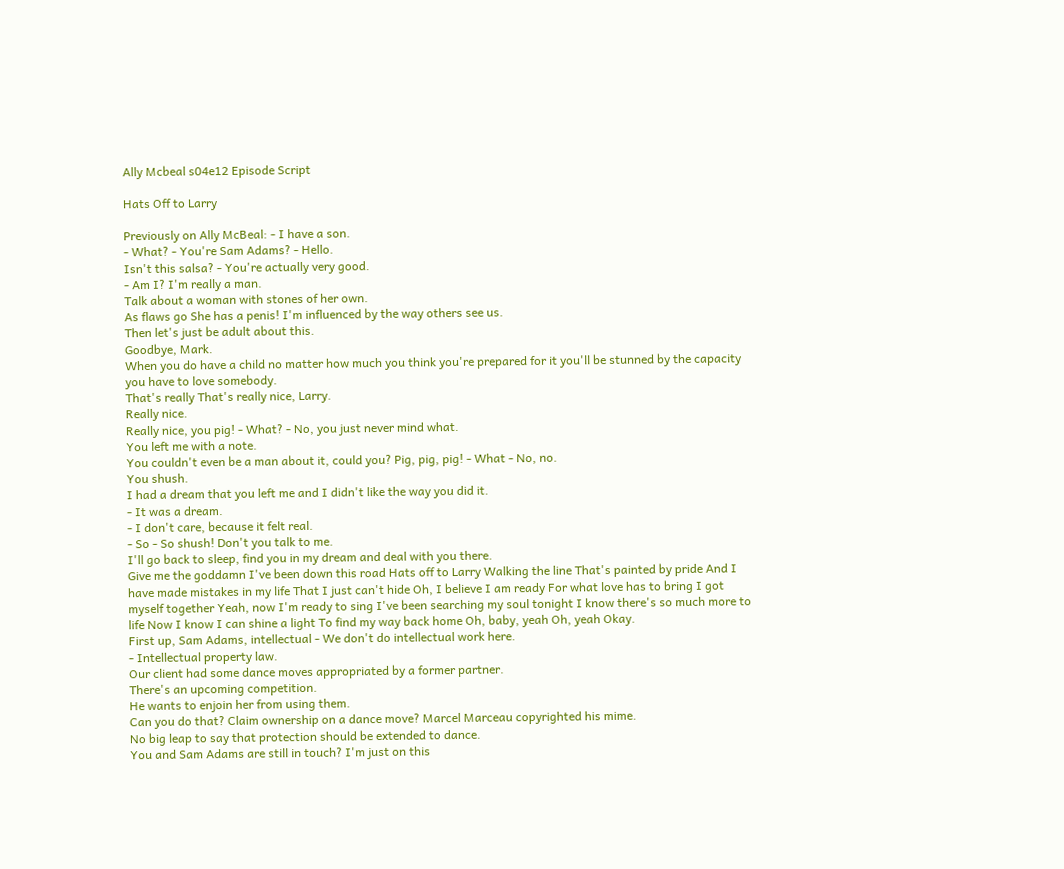Ally Mcbeal s04e12 Episode Script

Hats Off to Larry

Previously on Ally McBeal: - I have a son.
- What? - You're Sam Adams? - Hello.
Isn't this salsa? - You're actually very good.
- Am I? I'm really a man.
Talk about a woman with stones of her own.
As flaws go She has a penis! I'm influenced by the way others see us.
Then let's just be adult about this.
Goodbye, Mark.
When you do have a child no matter how much you think you're prepared for it you'll be stunned by the capacity you have to love somebody.
That's really That's really nice, Larry.
Really nice.
Really nice, you pig! - What? - No, you just never mind what.
You left me with a note.
You couldn't even be a man about it, could you? Pig, pig, pig! - What - No, no.
You shush.
I had a dream that you left me and I didn't like the way you did it.
- It was a dream.
- I don't care, because it felt real.
- So - So shush! Don't you talk to me.
I'll go back to sleep, find you in my dream and deal with you there.
Give me the goddamn I've been down this road Hats off to Larry Walking the line That's painted by pride And I have made mistakes in my life That I just can't hide Oh, I believe I am ready For what love has to bring I got myself together Yeah, now I'm ready to sing I've been searching my soul tonight I know there's so much more to life Now I know I can shine a light To find my way back home Oh, baby, yeah Oh, yeah Okay.
First up, Sam Adams, intellectual - We don't do intellectual work here.
- Intellectual property law.
Our client had some dance moves appropriated by a former partner.
There's an upcoming competition.
He wants to enjoin her from using them.
Can you do that? Claim ownership on a dance move? Marcel Marceau copyrighted his mime.
No big leap to say that protection should be extended to dance.
You and Sam Adams are still in touch? I'm just on this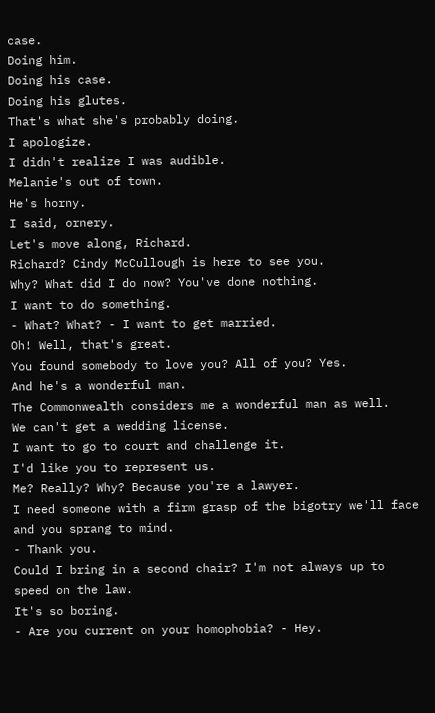case.
Doing him.
Doing his case.
Doing his glutes.
That's what she's probably doing.
I apologize.
I didn't realize I was audible.
Melanie's out of town.
He's horny.
I said, ornery.
Let's move along, Richard.
Richard? Cindy McCullough is here to see you.
Why? What did I do now? You've done nothing.
I want to do something.
- What? What? - I want to get married.
Oh! Well, that's great.
You found somebody to love you? All of you? Yes.
And he's a wonderful man.
The Commonwealth considers me a wonderful man as well.
We can't get a wedding license.
I want to go to court and challenge it.
I'd like you to represent us.
Me? Really? Why? Because you're a lawyer.
I need someone with a firm grasp of the bigotry we'll face and you sprang to mind.
- Thank you.
Could I bring in a second chair? I'm not always up to speed on the law.
It's so boring.
- Are you current on your homophobia? - Hey.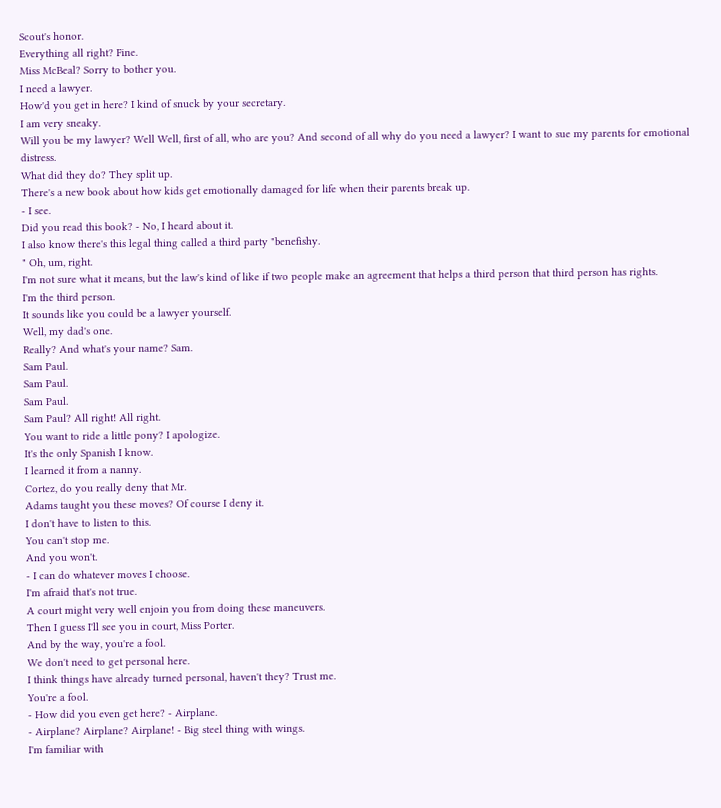Scout's honor.
Everything all right? Fine.
Miss McBeal? Sorry to bother you.
I need a lawyer.
How'd you get in here? I kind of snuck by your secretary.
I am very sneaky.
Will you be my lawyer? Well Well, first of all, who are you? And second of all why do you need a lawyer? I want to sue my parents for emotional distress.
What did they do? They split up.
There's a new book about how kids get emotionally damaged for life when their parents break up.
- I see.
Did you read this book? - No, I heard about it.
I also know there's this legal thing called a third party "benefishy.
" Oh, um, right.
I'm not sure what it means, but the law's kind of like if two people make an agreement that helps a third person that third person has rights.
I'm the third person.
It sounds like you could be a lawyer yourself.
Well, my dad's one.
Really? And what's your name? Sam.
Sam Paul.
Sam Paul.
Sam Paul.
Sam Paul? All right! All right.
You want to ride a little pony? I apologize.
It's the only Spanish I know.
I learned it from a nanny.
Cortez, do you really deny that Mr.
Adams taught you these moves? Of course I deny it.
I don't have to listen to this.
You can't stop me.
And you won't.
- I can do whatever moves I choose.
I'm afraid that's not true.
A court might very well enjoin you from doing these maneuvers.
Then I guess I'll see you in court, Miss Porter.
And by the way, you're a fool.
We don't need to get personal here.
I think things have already turned personal, haven't they? Trust me.
You're a fool.
- How did you even get here? - Airplane.
- Airplane? Airplane? Airplane! - Big steel thing with wings.
I'm familiar with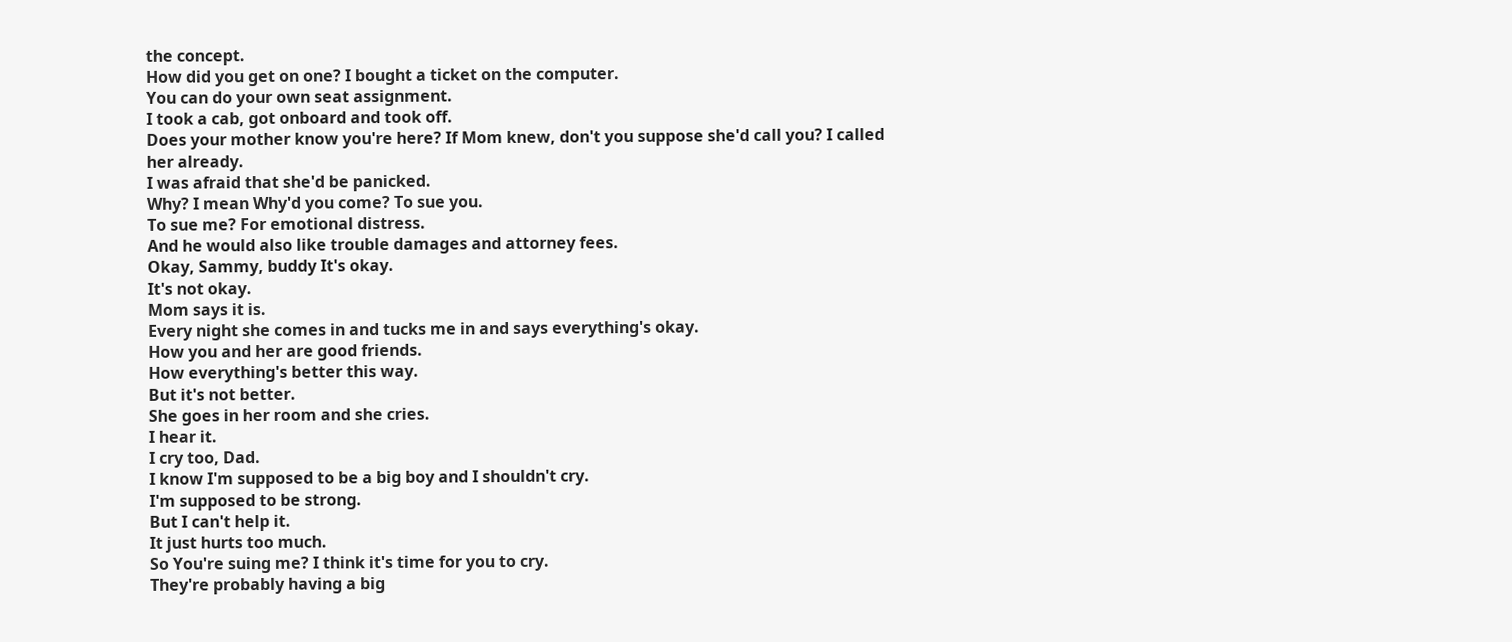the concept.
How did you get on one? I bought a ticket on the computer.
You can do your own seat assignment.
I took a cab, got onboard and took off.
Does your mother know you're here? If Mom knew, don't you suppose she'd call you? I called her already.
I was afraid that she'd be panicked.
Why? I mean Why'd you come? To sue you.
To sue me? For emotional distress.
And he would also like trouble damages and attorney fees.
Okay, Sammy, buddy It's okay.
It's not okay.
Mom says it is.
Every night she comes in and tucks me in and says everything's okay.
How you and her are good friends.
How everything's better this way.
But it's not better.
She goes in her room and she cries.
I hear it.
I cry too, Dad.
I know I'm supposed to be a big boy and I shouldn't cry.
I'm supposed to be strong.
But I can't help it.
It just hurts too much.
So You're suing me? I think it's time for you to cry.
They're probably having a big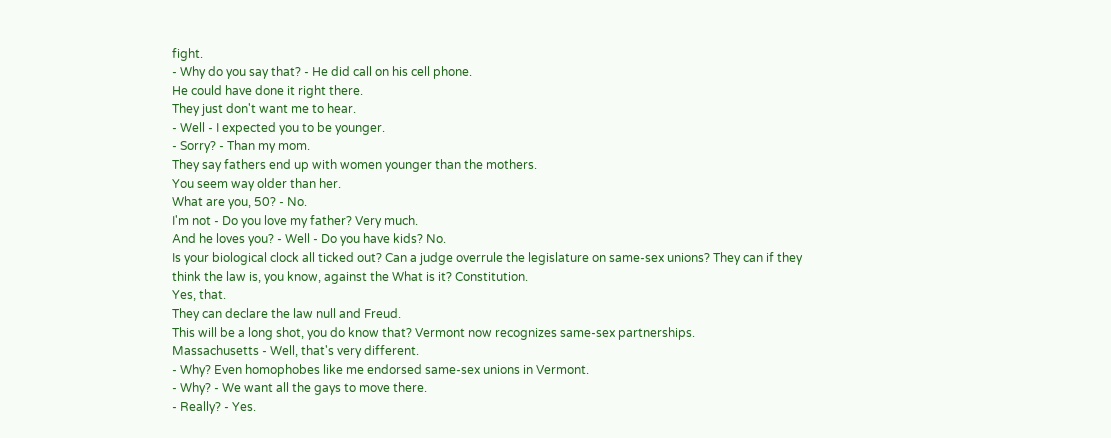fight.
- Why do you say that? - He did call on his cell phone.
He could have done it right there.
They just don't want me to hear.
- Well - I expected you to be younger.
- Sorry? - Than my mom.
They say fathers end up with women younger than the mothers.
You seem way older than her.
What are you, 50? - No.
I'm not - Do you love my father? Very much.
And he loves you? - Well - Do you have kids? No.
Is your biological clock all ticked out? Can a judge overrule the legislature on same-sex unions? They can if they think the law is, you know, against the What is it? Constitution.
Yes, that.
They can declare the law null and Freud.
This will be a long shot, you do know that? Vermont now recognizes same-sex partnerships.
Massachusetts - Well, that's very different.
- Why? Even homophobes like me endorsed same-sex unions in Vermont.
- Why? - We want all the gays to move there.
- Really? - Yes.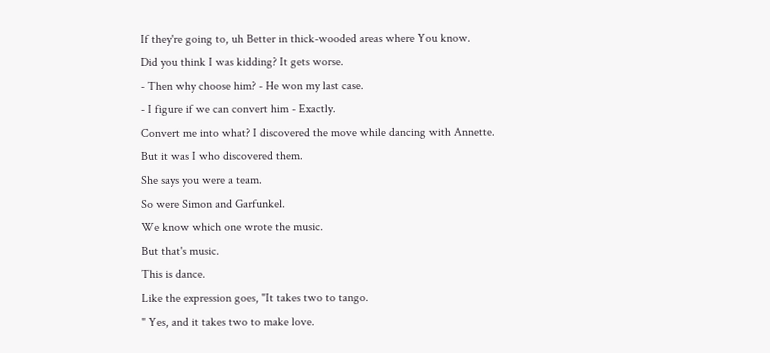If they're going to, uh Better in thick-wooded areas where You know.
Did you think I was kidding? It gets worse.
- Then why choose him? - He won my last case.
- I figure if we can convert him - Exactly.
Convert me into what? I discovered the move while dancing with Annette.
But it was I who discovered them.
She says you were a team.
So were Simon and Garfunkel.
We know which one wrote the music.
But that's music.
This is dance.
Like the expression goes, "It takes two to tango.
" Yes, and it takes two to make love.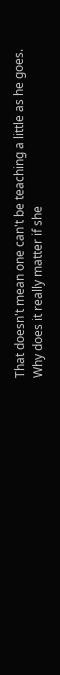That doesn't mean one can't be teaching a little as he goes.
Why does it really matter if she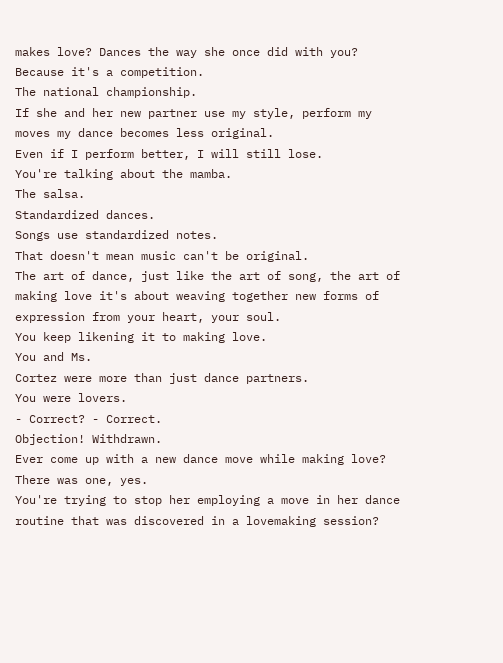makes love? Dances the way she once did with you? Because it's a competition.
The national championship.
If she and her new partner use my style, perform my moves my dance becomes less original.
Even if I perform better, I will still lose.
You're talking about the mamba.
The salsa.
Standardized dances.
Songs use standardized notes.
That doesn't mean music can't be original.
The art of dance, just like the art of song, the art of making love it's about weaving together new forms of expression from your heart, your soul.
You keep likening it to making love.
You and Ms.
Cortez were more than just dance partners.
You were lovers.
- Correct? - Correct.
Objection! Withdrawn.
Ever come up with a new dance move while making love? There was one, yes.
You're trying to stop her employing a move in her dance routine that was discovered in a lovemaking session?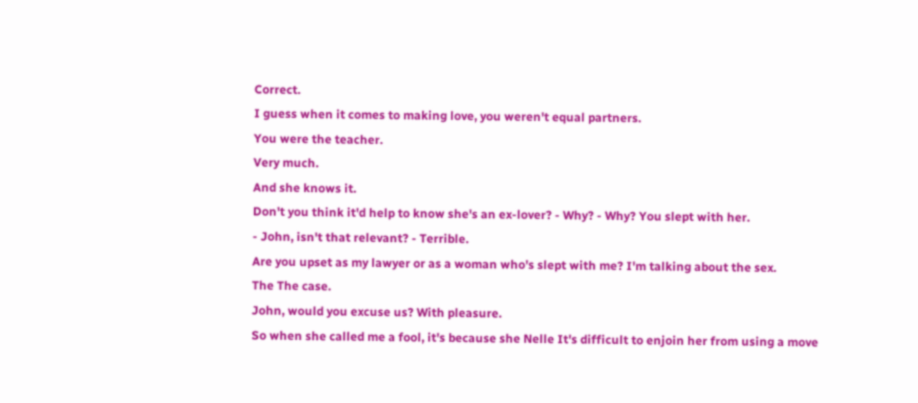Correct.
I guess when it comes to making love, you weren't equal partners.
You were the teacher.
Very much.
And she knows it.
Don't you think it'd help to know she's an ex-lover? - Why? - Why? You slept with her.
- John, isn't that relevant? - Terrible.
Are you upset as my lawyer or as a woman who's slept with me? I'm talking about the sex.
The The case.
John, would you excuse us? With pleasure.
So when she called me a fool, it's because she Nelle It's difficult to enjoin her from using a move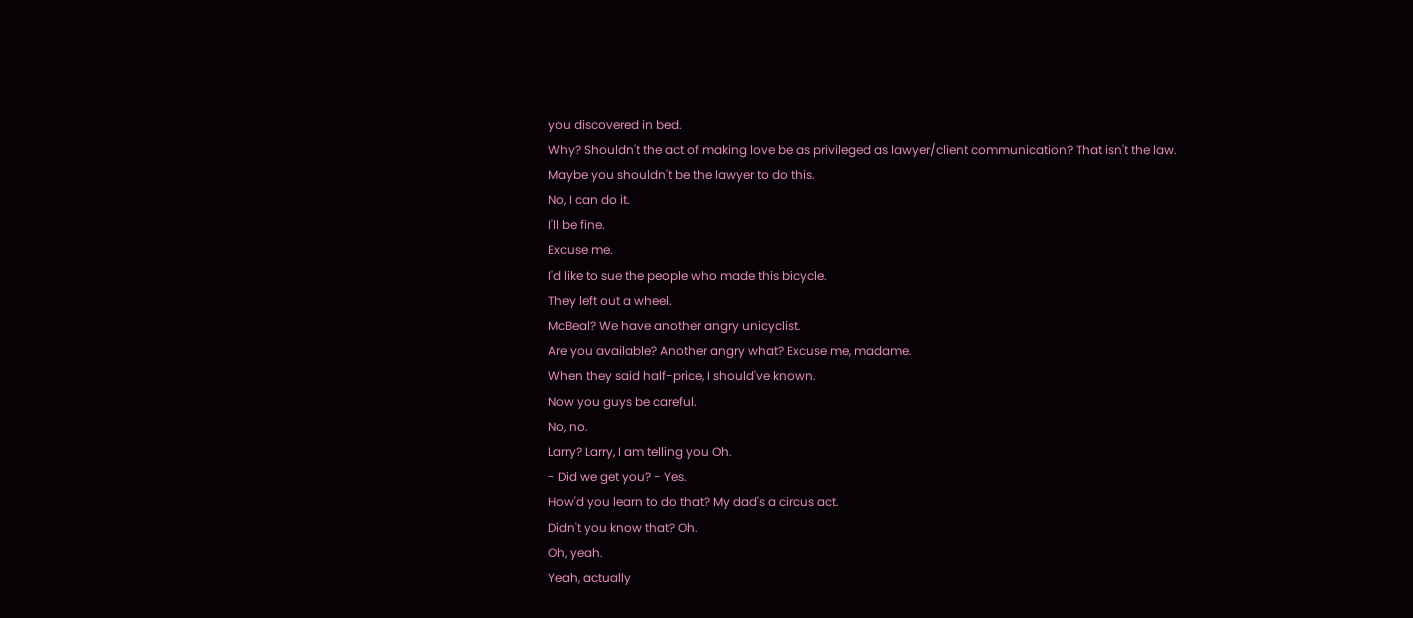you discovered in bed.
Why? Shouldn't the act of making love be as privileged as lawyer/client communication? That isn't the law.
Maybe you shouldn't be the lawyer to do this.
No, I can do it.
I'll be fine.
Excuse me.
I'd like to sue the people who made this bicycle.
They left out a wheel.
McBeal? We have another angry unicyclist.
Are you available? Another angry what? Excuse me, madame.
When they said half-price, I should've known.
Now you guys be careful.
No, no.
Larry? Larry, I am telling you Oh.
- Did we get you? - Yes.
How'd you learn to do that? My dad's a circus act.
Didn't you know that? Oh.
Oh, yeah.
Yeah, actually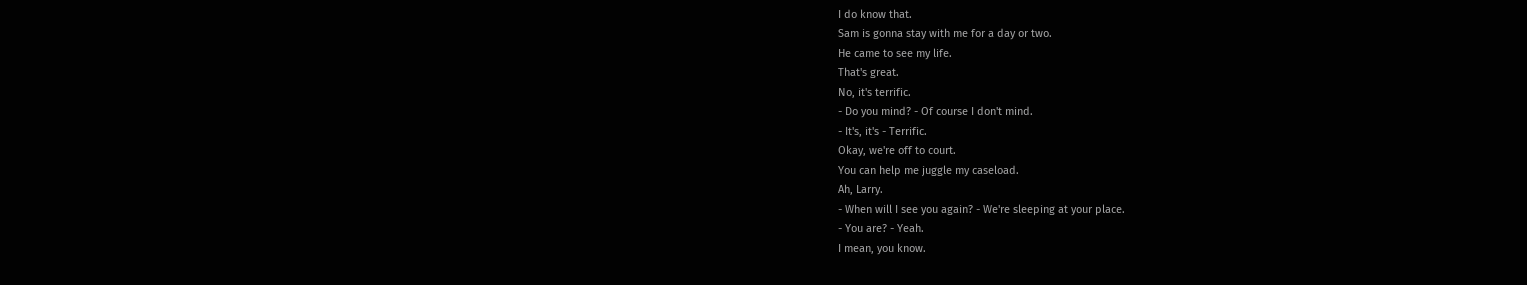I do know that.
Sam is gonna stay with me for a day or two.
He came to see my life.
That's great.
No, it's terrific.
- Do you mind? - Of course I don't mind.
- It's, it's - Terrific.
Okay, we're off to court.
You can help me juggle my caseload.
Ah, Larry.
- When will I see you again? - We're sleeping at your place.
- You are? - Yeah.
I mean, you know.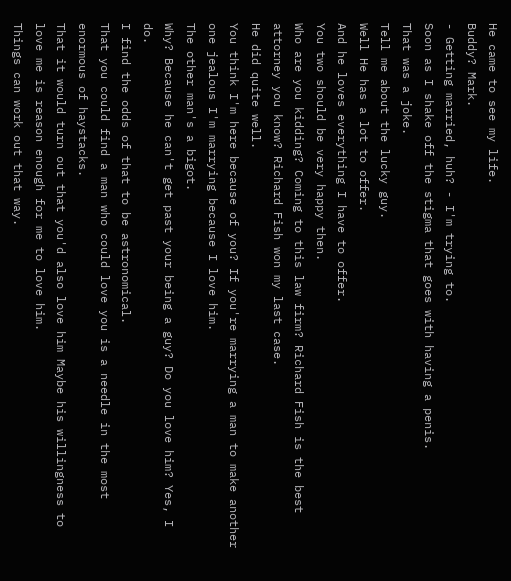He came to see my life.
Buddy? Mark.
- Getting married, huh? - I'm trying to.
Soon as I shake off the stigma that goes with having a penis.
That was a joke.
Tell me about the lucky guy.
Well He has a lot to offer.
And he loves everything I have to offer.
You two should be very happy then.
Who are you kidding? Coming to this law firm? Richard Fish is the best attorney you know? Richard Fish won my last case.
He did quite well.
You think I'm here because of you? If you're marrying a man to make another one jealous I'm marrying because I love him.
The other man's a bigot.
Why? Because he can't get past your being a guy? Do you love him? Yes, I do.
I find the odds of that to be astronomical.
That you could find a man who could love you is a needle in the most enormous of haystacks.
That it would turn out that you'd also love him Maybe his willingness to love me is reason enough for me to love him.
Things can work out that way.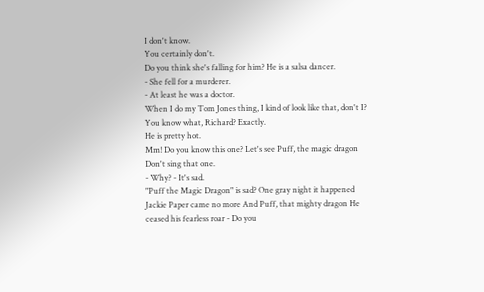I don't know.
You certainly don't.
Do you think she's falling for him? He is a salsa dancer.
- She fell for a murderer.
- At least he was a doctor.
When I do my Tom Jones thing, I kind of look like that, don't I? You know what, Richard? Exactly.
He is pretty hot.
Mm! Do you know this one? Let's see Puff, the magic dragon Don't sing that one.
- Why? - It's sad.
"Puff the Magic Dragon" is sad? One gray night it happened Jackie Paper came no more And Puff, that mighty dragon He ceased his fearless roar - Do you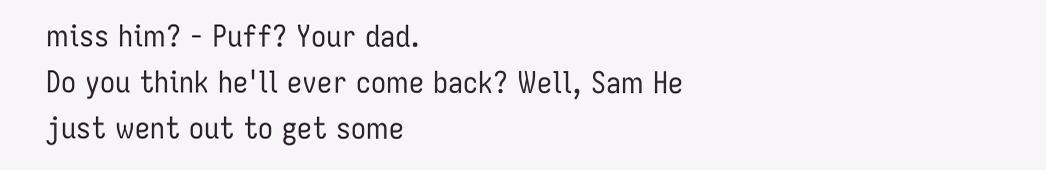miss him? - Puff? Your dad.
Do you think he'll ever come back? Well, Sam He just went out to get some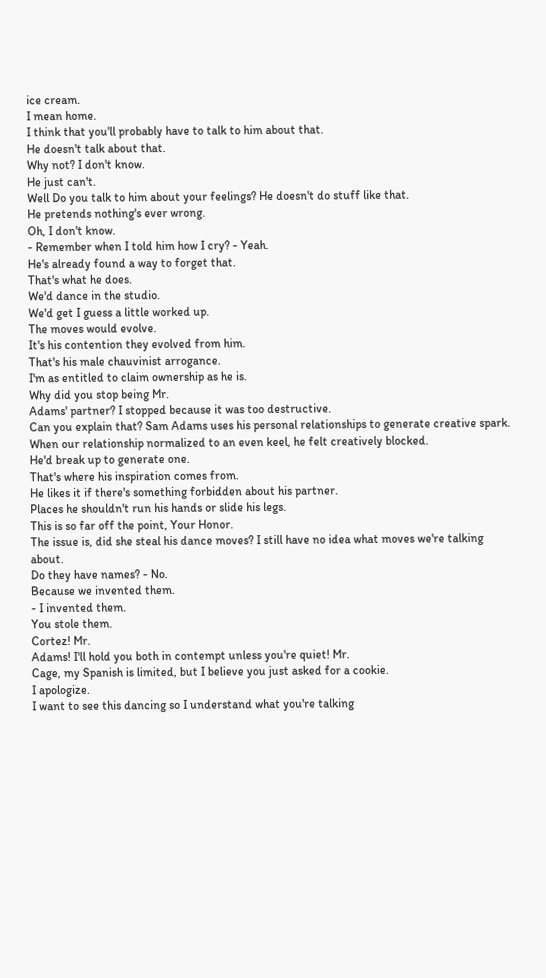ice cream.
I mean home.
I think that you'll probably have to talk to him about that.
He doesn't talk about that.
Why not? I don't know.
He just can't.
Well Do you talk to him about your feelings? He doesn't do stuff like that.
He pretends nothing's ever wrong.
Oh, I don't know.
- Remember when I told him how I cry? - Yeah.
He's already found a way to forget that.
That's what he does.
We'd dance in the studio.
We'd get I guess a little worked up.
The moves would evolve.
It's his contention they evolved from him.
That's his male chauvinist arrogance.
I'm as entitled to claim ownership as he is.
Why did you stop being Mr.
Adams' partner? I stopped because it was too destructive.
Can you explain that? Sam Adams uses his personal relationships to generate creative spark.
When our relationship normalized to an even keel, he felt creatively blocked.
He'd break up to generate one.
That's where his inspiration comes from.
He likes it if there's something forbidden about his partner.
Places he shouldn't run his hands or slide his legs.
This is so far off the point, Your Honor.
The issue is, did she steal his dance moves? I still have no idea what moves we're talking about.
Do they have names? - No.
Because we invented them.
- I invented them.
You stole them.
Cortez! Mr.
Adams! I'll hold you both in contempt unless you're quiet! Mr.
Cage, my Spanish is limited, but I believe you just asked for a cookie.
I apologize.
I want to see this dancing so I understand what you're talking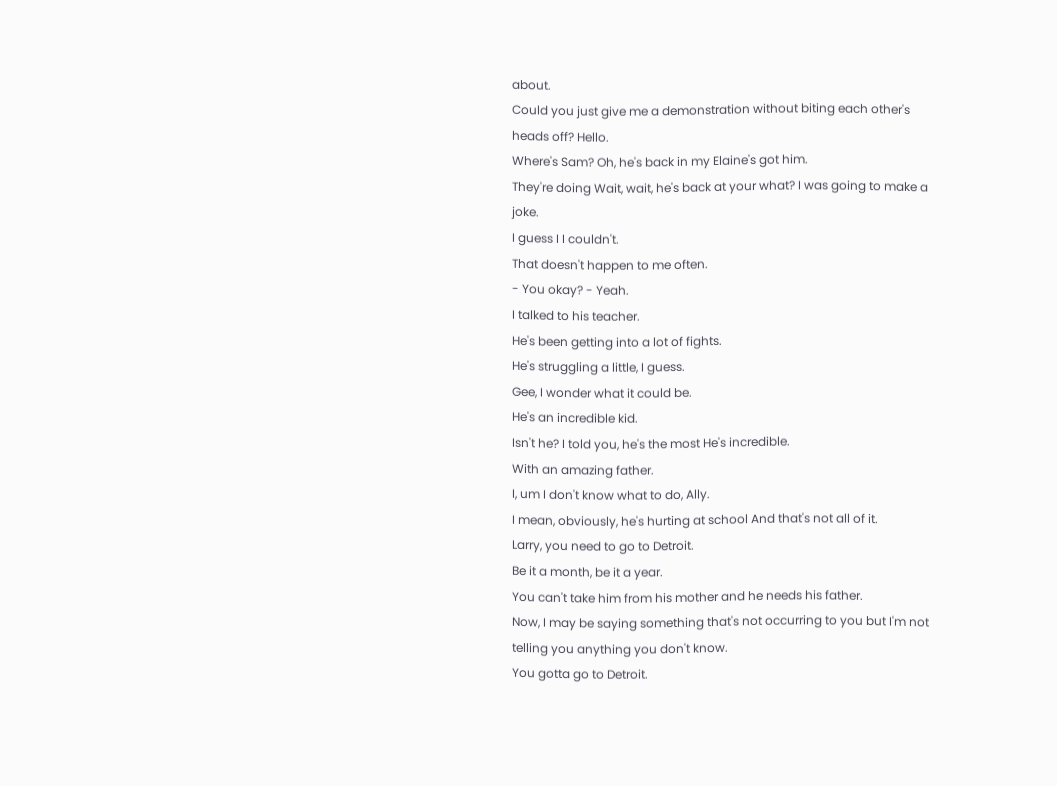about.
Could you just give me a demonstration without biting each other's heads off? Hello.
Where's Sam? Oh, he's back in my Elaine's got him.
They're doing Wait, wait, he's back at your what? I was going to make a joke.
I guess I I couldn't.
That doesn't happen to me often.
- You okay? - Yeah.
I talked to his teacher.
He's been getting into a lot of fights.
He's struggling a little, I guess.
Gee, I wonder what it could be.
He's an incredible kid.
Isn't he? I told you, he's the most He's incredible.
With an amazing father.
I, um I don't know what to do, Ally.
I mean, obviously, he's hurting at school And that's not all of it.
Larry, you need to go to Detroit.
Be it a month, be it a year.
You can't take him from his mother and he needs his father.
Now, I may be saying something that's not occurring to you but I'm not telling you anything you don't know.
You gotta go to Detroit.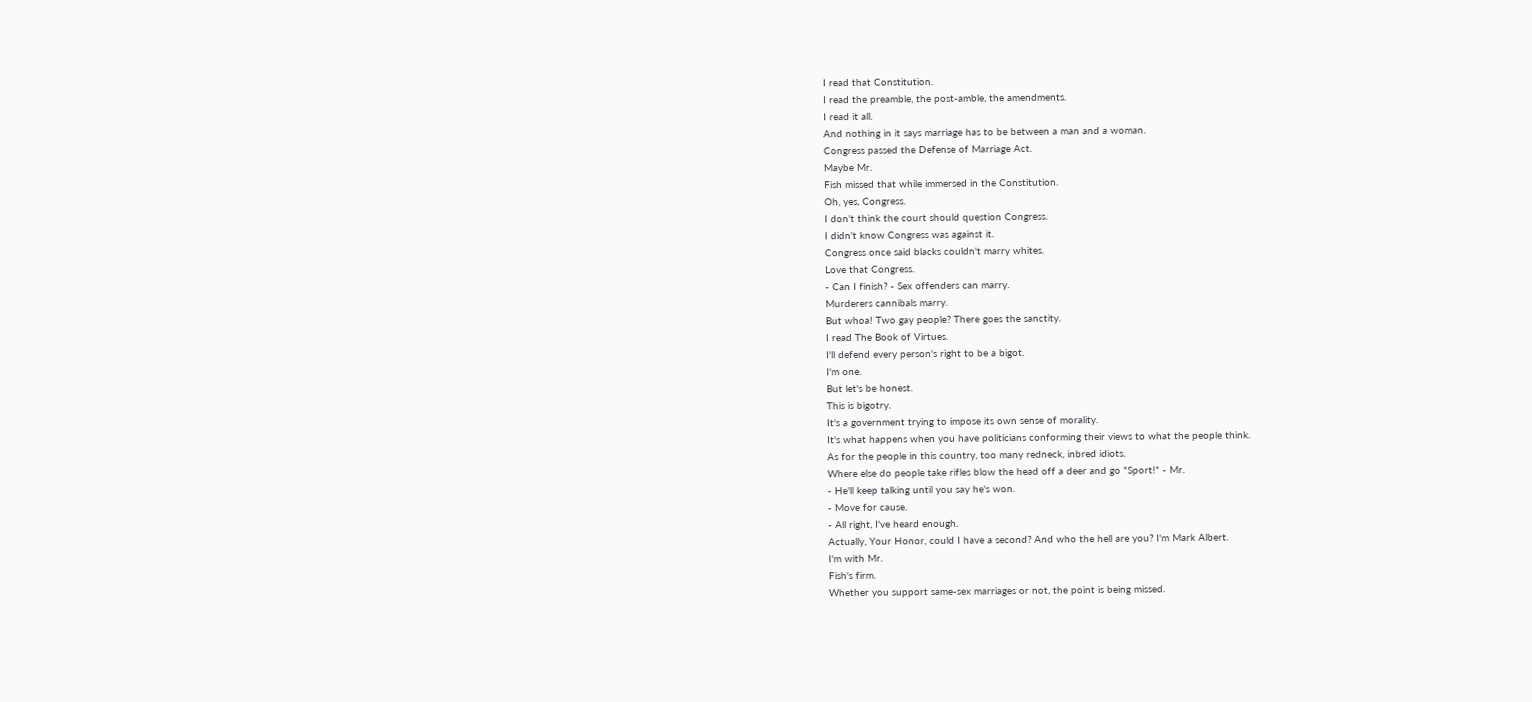I read that Constitution.
I read the preamble, the post-amble, the amendments.
I read it all.
And nothing in it says marriage has to be between a man and a woman.
Congress passed the Defense of Marriage Act.
Maybe Mr.
Fish missed that while immersed in the Constitution.
Oh, yes, Congress.
I don't think the court should question Congress.
I didn't know Congress was against it.
Congress once said blacks couldn't marry whites.
Love that Congress.
- Can I finish? - Sex offenders can marry.
Murderers cannibals marry.
But whoa! Two gay people? There goes the sanctity.
I read The Book of Virtues.
I'll defend every person's right to be a bigot.
I'm one.
But let's be honest.
This is bigotry.
It's a government trying to impose its own sense of morality.
It's what happens when you have politicians conforming their views to what the people think.
As for the people in this country, too many redneck, inbred idiots.
Where else do people take rifles blow the head off a deer and go "Sport!" - Mr.
- He'll keep talking until you say he's won.
- Move for cause.
- All right, I've heard enough.
Actually, Your Honor, could I have a second? And who the hell are you? I'm Mark Albert.
I'm with Mr.
Fish's firm.
Whether you support same-sex marriages or not, the point is being missed.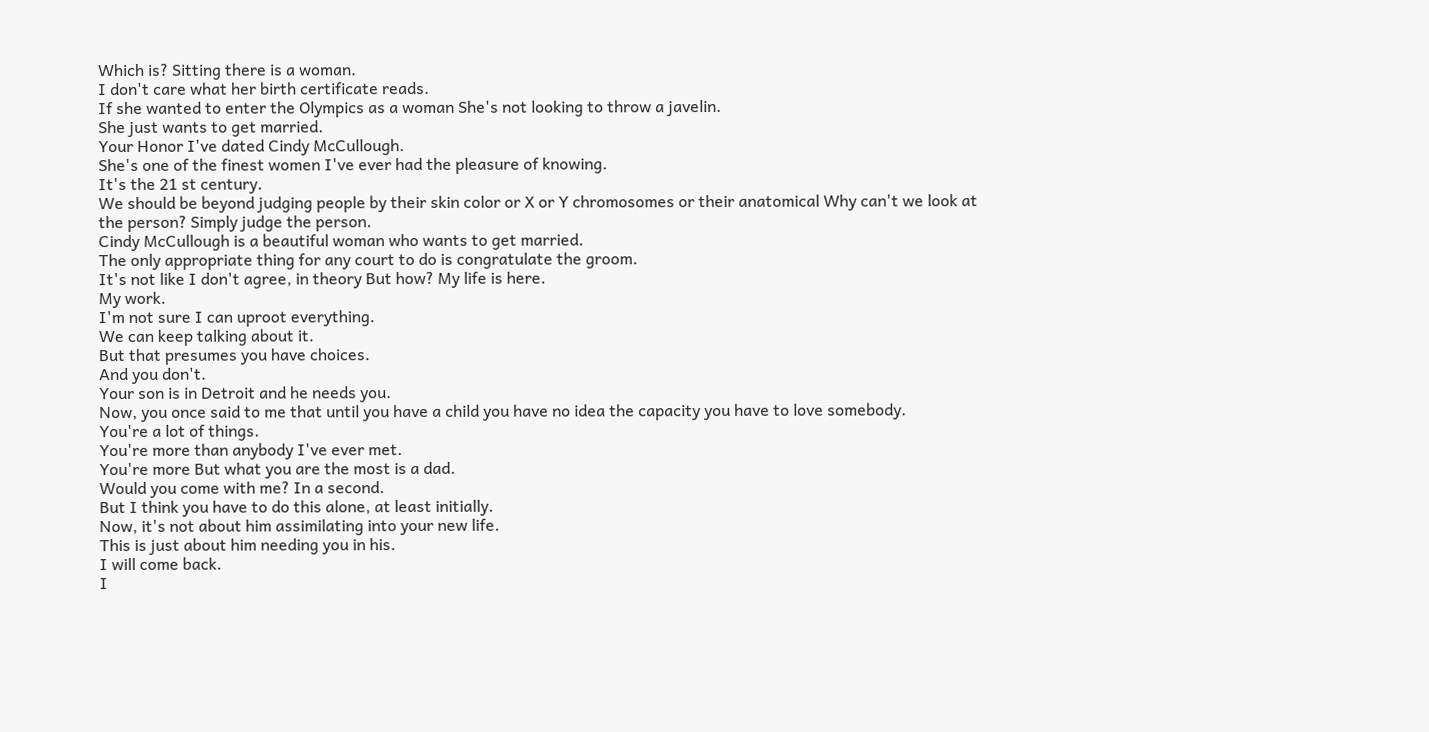Which is? Sitting there is a woman.
I don't care what her birth certificate reads.
If she wanted to enter the Olympics as a woman She's not looking to throw a javelin.
She just wants to get married.
Your Honor I've dated Cindy McCullough.
She's one of the finest women I've ever had the pleasure of knowing.
It's the 21 st century.
We should be beyond judging people by their skin color or X or Y chromosomes or their anatomical Why can't we look at the person? Simply judge the person.
Cindy McCullough is a beautiful woman who wants to get married.
The only appropriate thing for any court to do is congratulate the groom.
It's not like I don't agree, in theory But how? My life is here.
My work.
I'm not sure I can uproot everything.
We can keep talking about it.
But that presumes you have choices.
And you don't.
Your son is in Detroit and he needs you.
Now, you once said to me that until you have a child you have no idea the capacity you have to love somebody.
You're a lot of things.
You're more than anybody I've ever met.
You're more But what you are the most is a dad.
Would you come with me? In a second.
But I think you have to do this alone, at least initially.
Now, it's not about him assimilating into your new life.
This is just about him needing you in his.
I will come back.
I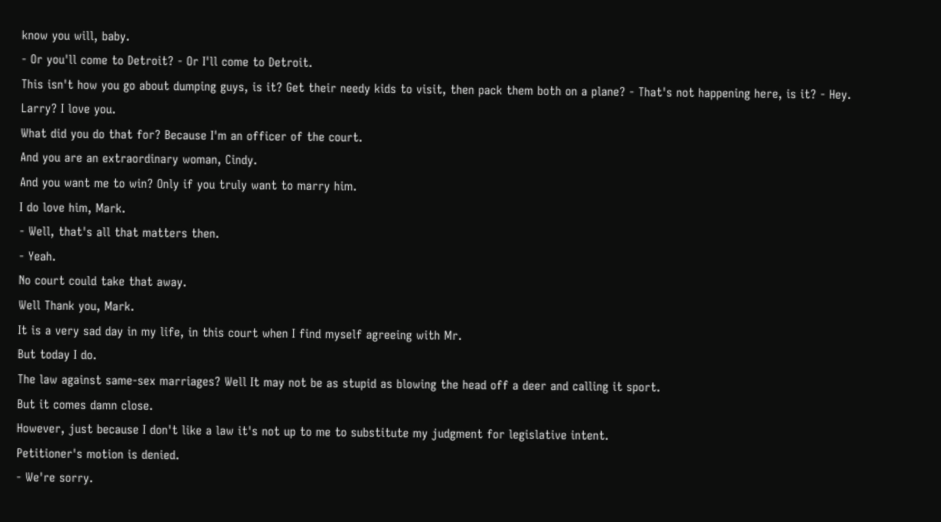know you will, baby.
- Or you'll come to Detroit? - Or I'll come to Detroit.
This isn't how you go about dumping guys, is it? Get their needy kids to visit, then pack them both on a plane? - That's not happening here, is it? - Hey.
Larry? I love you.
What did you do that for? Because I'm an officer of the court.
And you are an extraordinary woman, Cindy.
And you want me to win? Only if you truly want to marry him.
I do love him, Mark.
- Well, that's all that matters then.
- Yeah.
No court could take that away.
Well Thank you, Mark.
It is a very sad day in my life, in this court when I find myself agreeing with Mr.
But today I do.
The law against same-sex marriages? Well It may not be as stupid as blowing the head off a deer and calling it sport.
But it comes damn close.
However, just because I don't like a law it's not up to me to substitute my judgment for legislative intent.
Petitioner's motion is denied.
- We're sorry.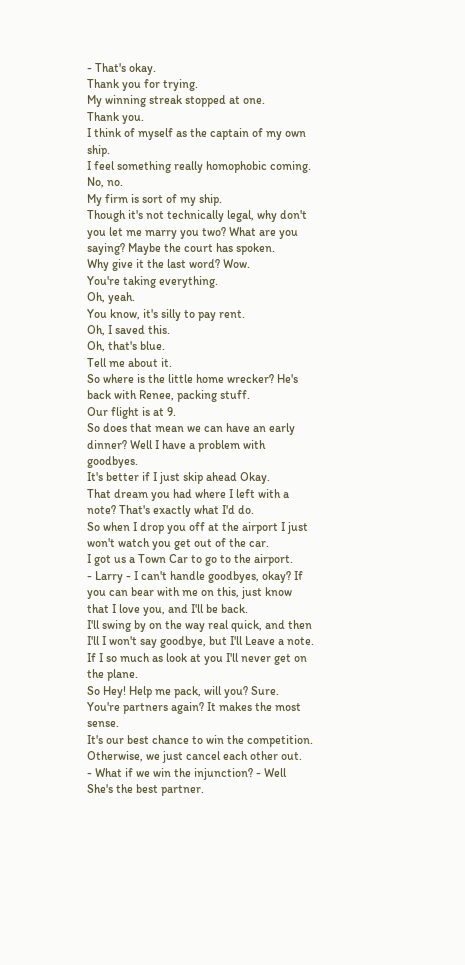- That's okay.
Thank you for trying.
My winning streak stopped at one.
Thank you.
I think of myself as the captain of my own ship.
I feel something really homophobic coming.
No, no.
My firm is sort of my ship.
Though it's not technically legal, why don't you let me marry you two? What are you saying? Maybe the court has spoken.
Why give it the last word? Wow.
You're taking everything.
Oh, yeah.
You know, it's silly to pay rent.
Oh, I saved this.
Oh, that's blue.
Tell me about it.
So where is the little home wrecker? He's back with Renee, packing stuff.
Our flight is at 9.
So does that mean we can have an early dinner? Well I have a problem with goodbyes.
It's better if I just skip ahead Okay.
That dream you had where I left with a note? That's exactly what I'd do.
So when I drop you off at the airport I just won't watch you get out of the car.
I got us a Town Car to go to the airport.
- Larry - I can't handle goodbyes, okay? If you can bear with me on this, just know that I love you, and I'll be back.
I'll swing by on the way real quick, and then I'll I won't say goodbye, but I'll Leave a note.
If I so much as look at you I'll never get on the plane.
So Hey! Help me pack, will you? Sure.
You're partners again? It makes the most sense.
It's our best chance to win the competition.
Otherwise, we just cancel each other out.
- What if we win the injunction? - Well She's the best partner.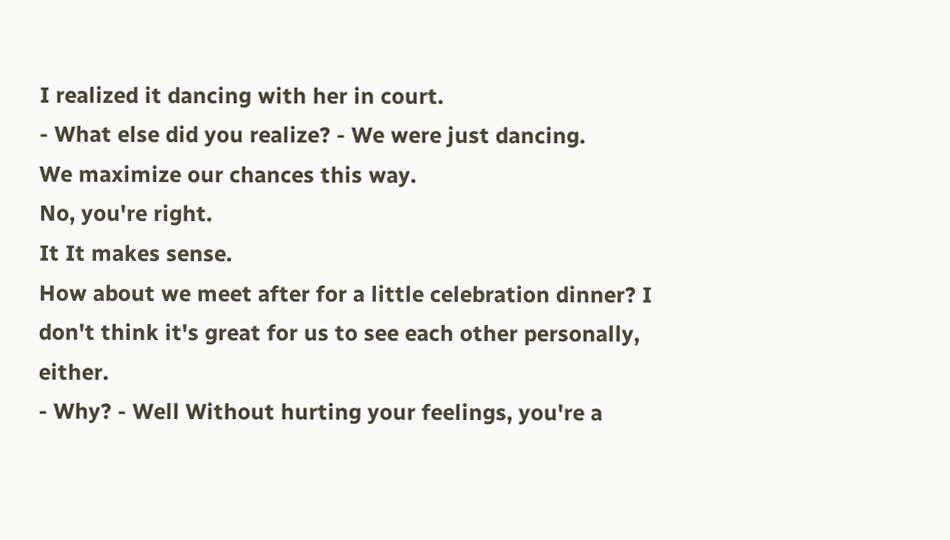I realized it dancing with her in court.
- What else did you realize? - We were just dancing.
We maximize our chances this way.
No, you're right.
It It makes sense.
How about we meet after for a little celebration dinner? I don't think it's great for us to see each other personally, either.
- Why? - Well Without hurting your feelings, you're a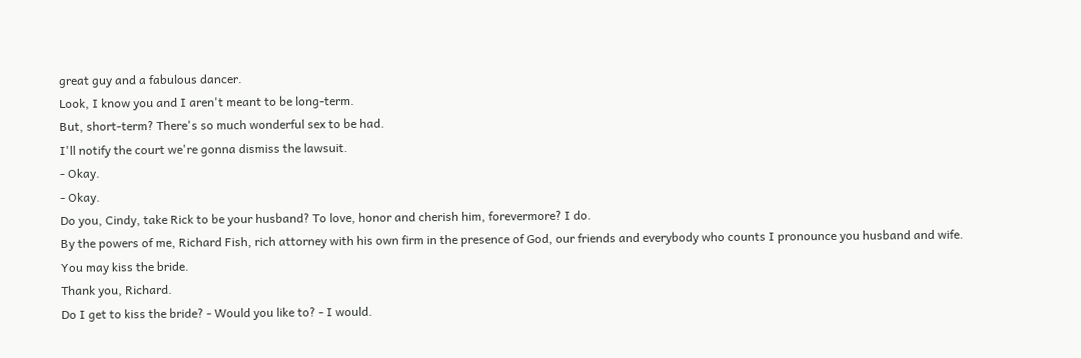great guy and a fabulous dancer.
Look, I know you and I aren't meant to be long-term.
But, short-term? There's so much wonderful sex to be had.
I'll notify the court we're gonna dismiss the lawsuit.
- Okay.
- Okay.
Do you, Cindy, take Rick to be your husband? To love, honor and cherish him, forevermore? I do.
By the powers of me, Richard Fish, rich attorney with his own firm in the presence of God, our friends and everybody who counts I pronounce you husband and wife.
You may kiss the bride.
Thank you, Richard.
Do I get to kiss the bride? - Would you like to? - I would.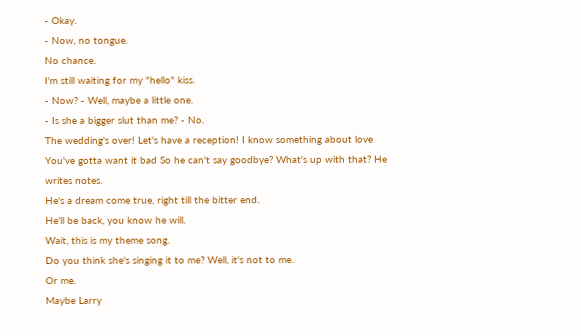- Okay.
- Now, no tongue.
No chance.
I'm still waiting for my "hello" kiss.
- Now? - Well, maybe a little one.
- Is she a bigger slut than me? - No.
The wedding's over! Let's have a reception! I know something about love You've gotta want it bad So he can't say goodbye? What's up with that? He writes notes.
He's a dream come true, right till the bitter end.
He'll be back, you know he will.
Wait, this is my theme song.
Do you think she's singing it to me? Well, it's not to me.
Or me.
Maybe Larry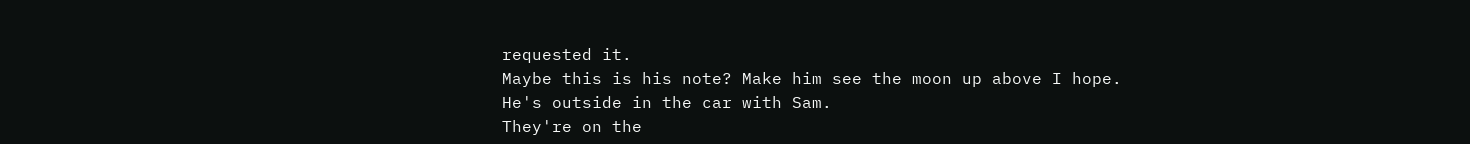requested it.
Maybe this is his note? Make him see the moon up above I hope.
He's outside in the car with Sam.
They're on the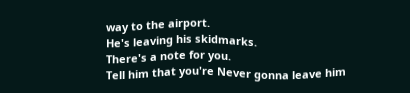way to the airport.
He's leaving his skidmarks.
There's a note for you.
Tell him that you're Never gonna leave him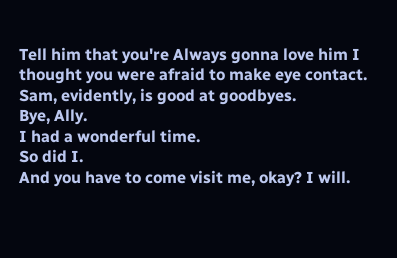Tell him that you're Always gonna love him I thought you were afraid to make eye contact.
Sam, evidently, is good at goodbyes.
Bye, Ally.
I had a wonderful time.
So did I.
And you have to come visit me, okay? I will.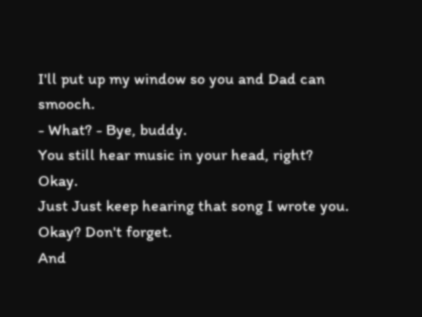I'll put up my window so you and Dad can smooch.
- What? - Bye, buddy.
You still hear music in your head, right? Okay.
Just Just keep hearing that song I wrote you.
Okay? Don't forget.
And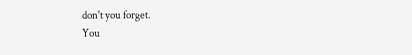don't you forget.
You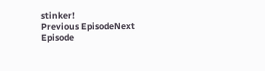stinker!
Previous EpisodeNext Episode